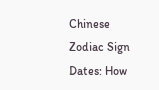Chinese Zodiac Sign Dates: How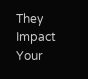They Impact Your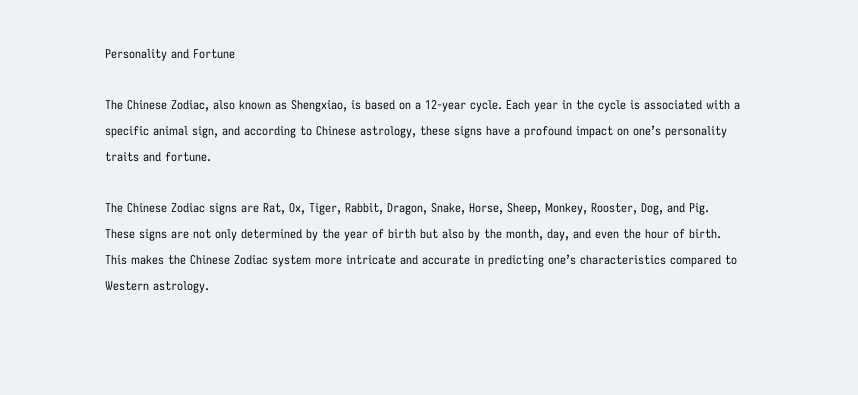Personality and Fortune

The Chinese Zodiac, also known as Shengxiao, is based on a 12-year cycle. Each year in the cycle is associated with a specific animal sign, and according to Chinese astrology, these signs have a profound impact on one’s personality traits and fortune.

The Chinese Zodiac signs are Rat, Ox, Tiger, Rabbit, Dragon, Snake, Horse, Sheep, Monkey, Rooster, Dog, and Pig. These signs are not only determined by the year of birth but also by the month, day, and even the hour of birth. This makes the Chinese Zodiac system more intricate and accurate in predicting one’s characteristics compared to Western astrology.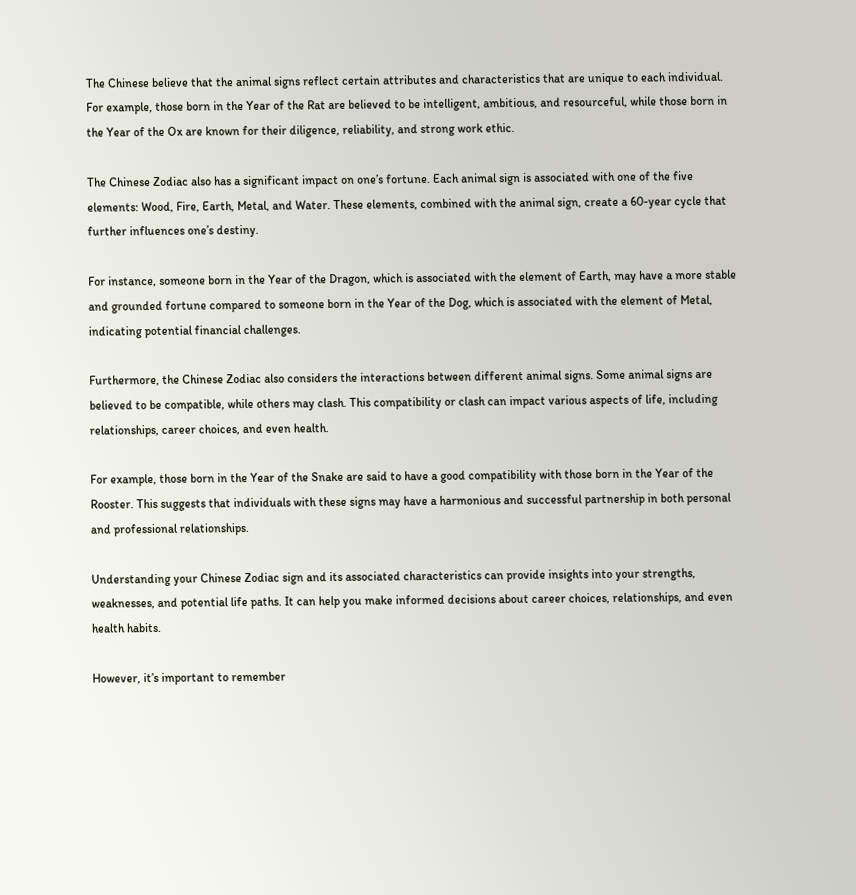The Chinese believe that the animal signs reflect certain attributes and characteristics that are unique to each individual. For example, those born in the Year of the Rat are believed to be intelligent, ambitious, and resourceful, while those born in the Year of the Ox are known for their diligence, reliability, and strong work ethic.

The Chinese Zodiac also has a significant impact on one’s fortune. Each animal sign is associated with one of the five elements: Wood, Fire, Earth, Metal, and Water. These elements, combined with the animal sign, create a 60-year cycle that further influences one’s destiny.

For instance, someone born in the Year of the Dragon, which is associated with the element of Earth, may have a more stable and grounded fortune compared to someone born in the Year of the Dog, which is associated with the element of Metal, indicating potential financial challenges.

Furthermore, the Chinese Zodiac also considers the interactions between different animal signs. Some animal signs are believed to be compatible, while others may clash. This compatibility or clash can impact various aspects of life, including relationships, career choices, and even health.

For example, those born in the Year of the Snake are said to have a good compatibility with those born in the Year of the Rooster. This suggests that individuals with these signs may have a harmonious and successful partnership in both personal and professional relationships.

Understanding your Chinese Zodiac sign and its associated characteristics can provide insights into your strengths, weaknesses, and potential life paths. It can help you make informed decisions about career choices, relationships, and even health habits.

However, it’s important to remember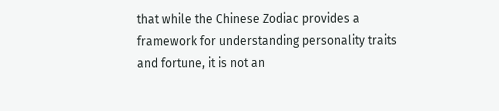that while the Chinese Zodiac provides a framework for understanding personality traits and fortune, it is not an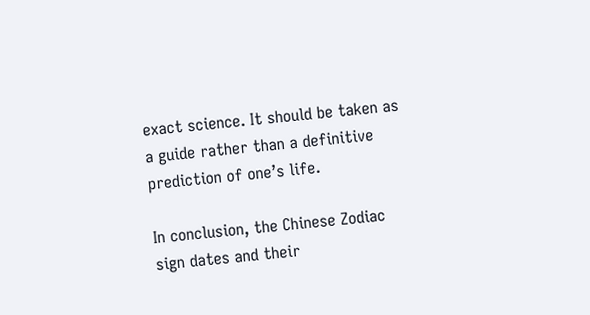exact science. It should be taken as a guide rather than a definitive prediction of one’s life.

In conclusion, the Chinese Zodiac sign dates and their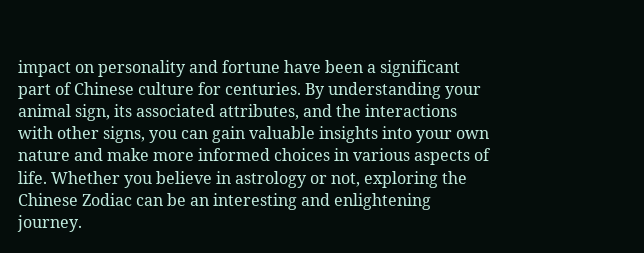impact on personality and fortune have been a significant part of Chinese culture for centuries. By understanding your animal sign, its associated attributes, and the interactions with other signs, you can gain valuable insights into your own nature and make more informed choices in various aspects of life. Whether you believe in astrology or not, exploring the Chinese Zodiac can be an interesting and enlightening journey.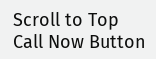Scroll to Top
Call Now Button